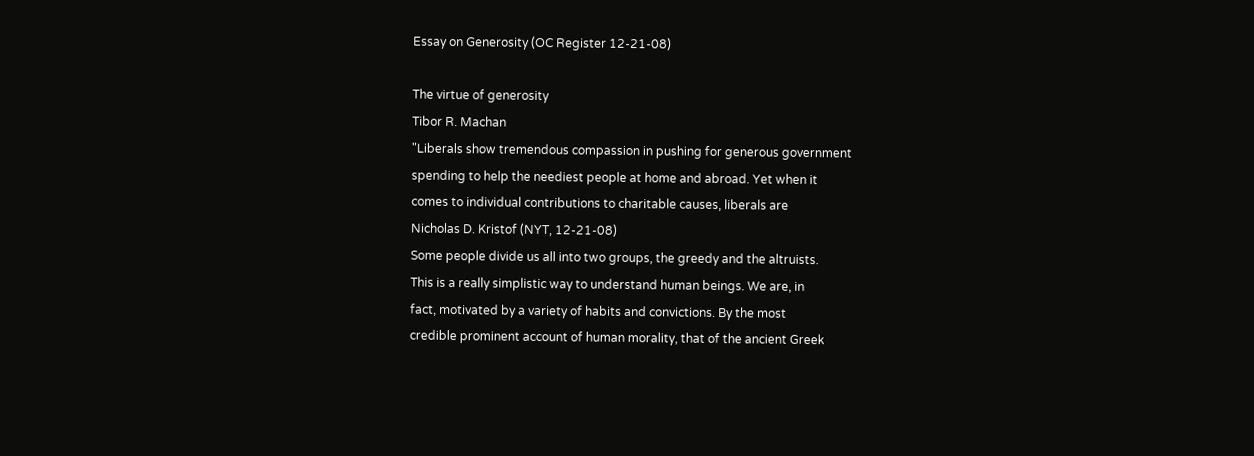Essay on Generosity (OC Register 12-21-08)

The virtue of generosity
Tibor R. Machan
"Liberals show tremendous compassion in pushing for generous government
spending to help the neediest people at home and abroad. Yet when it
comes to individual contributions to charitable causes, liberals are
Nicholas D. Kristof (NYT, 12-21-08)
Some people divide us all into two groups, the greedy and the altruists.
This is a really simplistic way to understand human beings. We are, in
fact, motivated by a variety of habits and convictions. By the most
credible prominent account of human morality, that of the ancient Greek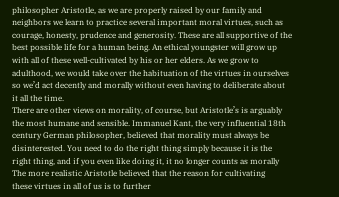philosopher Aristotle, as we are properly raised by our family and
neighbors we learn to practice several important moral virtues, such as
courage, honesty, prudence and generosity. These are all supportive of the
best possible life for a human being. An ethical youngster will grow up
with all of these well-cultivated by his or her elders. As we grow to
adulthood, we would take over the habituation of the virtues in ourselves
so we’d act decently and morally without even having to deliberate about
it all the time.
There are other views on morality, of course, but Aristotle’s is arguably
the most humane and sensible. Immanuel Kant, the very influential 18th
century German philosopher, believed that morality must always be
disinterested. You need to do the right thing simply because it is the
right thing, and if you even like doing it, it no longer counts as morally
The more realistic Aristotle believed that the reason for cultivating
these virtues in all of us is to further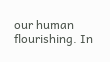our human flourishing. In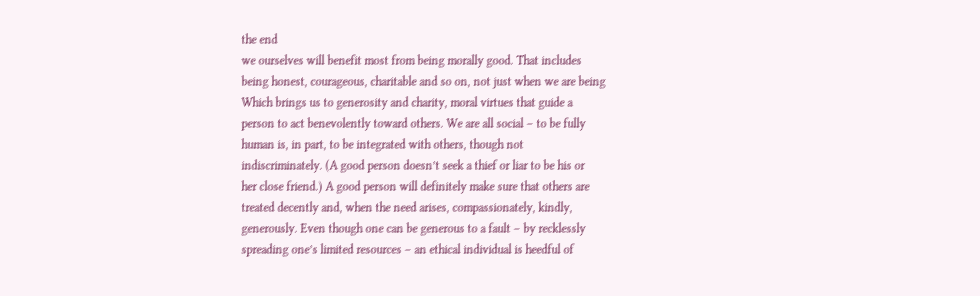the end
we ourselves will benefit most from being morally good. That includes
being honest, courageous, charitable and so on, not just when we are being
Which brings us to generosity and charity, moral virtues that guide a
person to act benevolently toward others. We are all social – to be fully
human is, in part, to be integrated with others, though not
indiscriminately. (A good person doesn’t seek a thief or liar to be his or
her close friend.) A good person will definitely make sure that others are
treated decently and, when the need arises, compassionately, kindly,
generously. Even though one can be generous to a fault – by recklessly
spreading one’s limited resources – an ethical individual is heedful of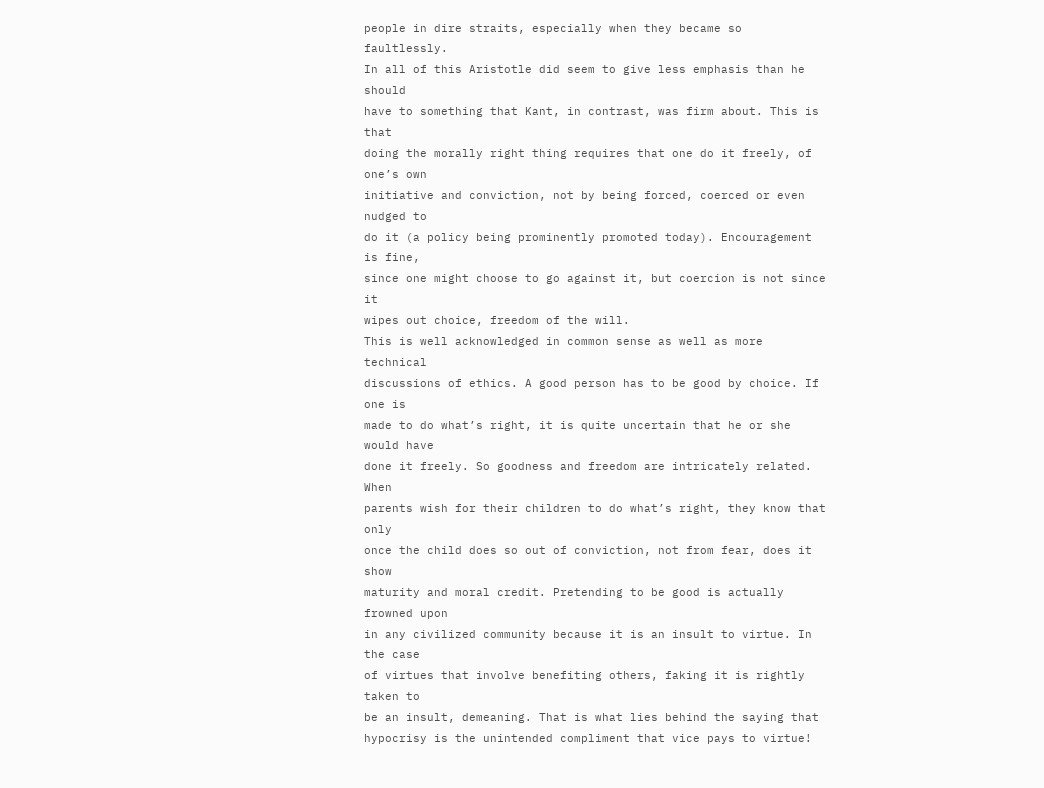people in dire straits, especially when they became so faultlessly.
In all of this Aristotle did seem to give less emphasis than he should
have to something that Kant, in contrast, was firm about. This is that
doing the morally right thing requires that one do it freely, of one’s own
initiative and conviction, not by being forced, coerced or even nudged to
do it (a policy being prominently promoted today). Encouragement is fine,
since one might choose to go against it, but coercion is not since it
wipes out choice, freedom of the will.
This is well acknowledged in common sense as well as more technical
discussions of ethics. A good person has to be good by choice. If one is
made to do what’s right, it is quite uncertain that he or she would have
done it freely. So goodness and freedom are intricately related. When
parents wish for their children to do what’s right, they know that only
once the child does so out of conviction, not from fear, does it show
maturity and moral credit. Pretending to be good is actually frowned upon
in any civilized community because it is an insult to virtue. In the case
of virtues that involve benefiting others, faking it is rightly taken to
be an insult, demeaning. That is what lies behind the saying that
hypocrisy is the unintended compliment that vice pays to virtue!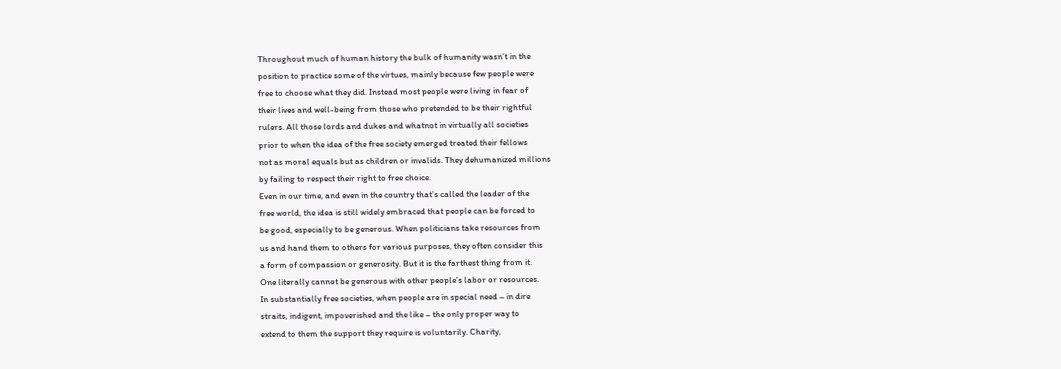Throughout much of human history the bulk of humanity wasn’t in the
position to practice some of the virtues, mainly because few people were
free to choose what they did. Instead most people were living in fear of
their lives and well-being from those who pretended to be their rightful
rulers. All those lords and dukes and whatnot in virtually all societies
prior to when the idea of the free society emerged treated their fellows
not as moral equals but as children or invalids. They dehumanized millions
by failing to respect their right to free choice.
Even in our time, and even in the country that’s called the leader of the
free world, the idea is still widely embraced that people can be forced to
be good, especially to be generous. When politicians take resources from
us and hand them to others for various purposes, they often consider this
a form of compassion or generosity. But it is the farthest thing from it.
One literally cannot be generous with other people’s labor or resources.
In substantially free societies, when people are in special need – in dire
straits, indigent, impoverished and the like – the only proper way to
extend to them the support they require is voluntarily. Charity,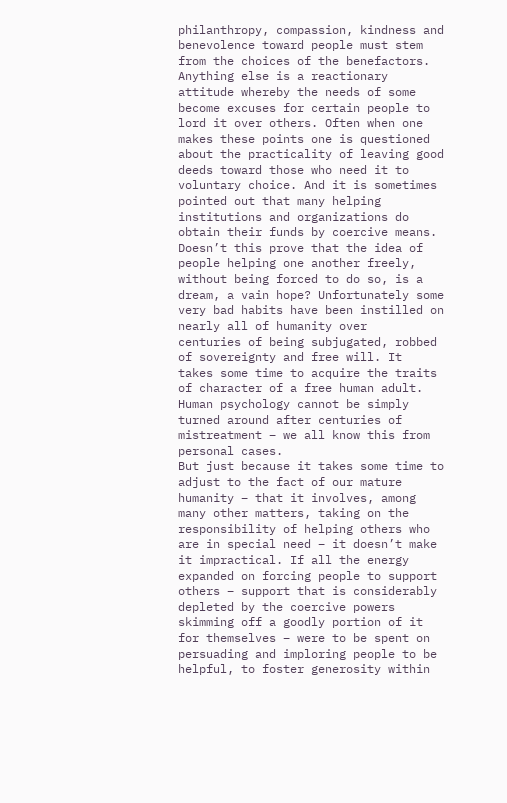philanthropy, compassion, kindness and benevolence toward people must stem
from the choices of the benefactors. Anything else is a reactionary
attitude whereby the needs of some become excuses for certain people to
lord it over others. Often when one makes these points one is questioned
about the practicality of leaving good deeds toward those who need it to
voluntary choice. And it is sometimes pointed out that many helping
institutions and organizations do obtain their funds by coercive means.
Doesn’t this prove that the idea of people helping one another freely,
without being forced to do so, is a dream, a vain hope? Unfortunately some
very bad habits have been instilled on nearly all of humanity over
centuries of being subjugated, robbed of sovereignty and free will. It
takes some time to acquire the traits of character of a free human adult.
Human psychology cannot be simply turned around after centuries of
mistreatment – we all know this from personal cases.
But just because it takes some time to adjust to the fact of our mature
humanity – that it involves, among many other matters, taking on the
responsibility of helping others who are in special need – it doesn’t make
it impractical. If all the energy expanded on forcing people to support
others – support that is considerably depleted by the coercive powers
skimming off a goodly portion of it for themselves – were to be spent on
persuading and imploring people to be helpful, to foster generosity within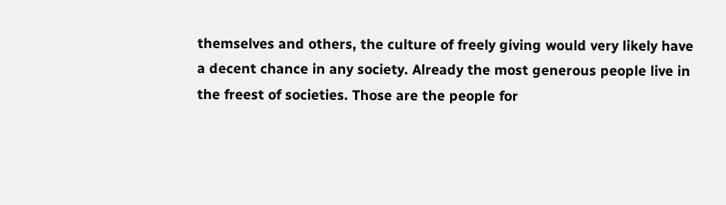themselves and others, the culture of freely giving would very likely have
a decent chance in any society. Already the most generous people live in
the freest of societies. Those are the people for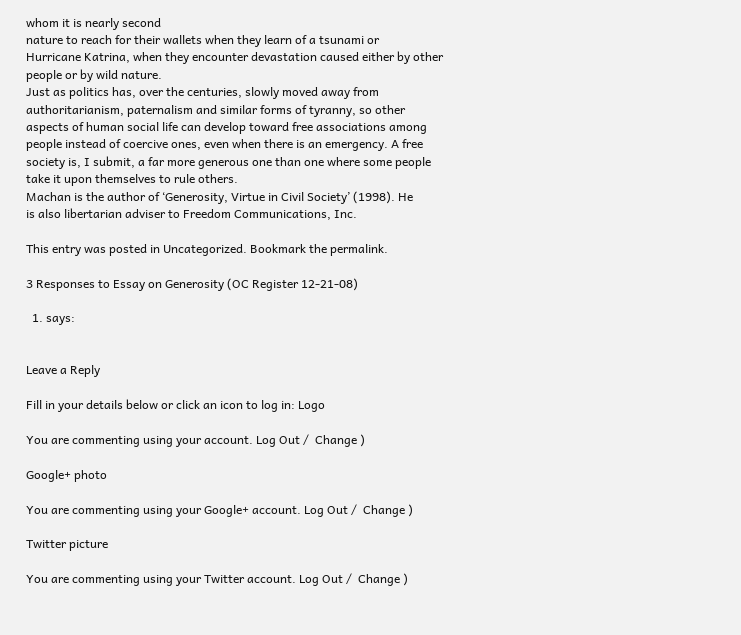whom it is nearly second
nature to reach for their wallets when they learn of a tsunami or
Hurricane Katrina, when they encounter devastation caused either by other
people or by wild nature.
Just as politics has, over the centuries, slowly moved away from
authoritarianism, paternalism and similar forms of tyranny, so other
aspects of human social life can develop toward free associations among
people instead of coercive ones, even when there is an emergency. A free
society is, I submit, a far more generous one than one where some people
take it upon themselves to rule others.
Machan is the author of ‘Generosity, Virtue in Civil Society’ (1998). He
is also libertarian adviser to Freedom Communications, Inc.

This entry was posted in Uncategorized. Bookmark the permalink.

3 Responses to Essay on Generosity (OC Register 12-21-08)

  1. says:


Leave a Reply

Fill in your details below or click an icon to log in: Logo

You are commenting using your account. Log Out /  Change )

Google+ photo

You are commenting using your Google+ account. Log Out /  Change )

Twitter picture

You are commenting using your Twitter account. Log Out /  Change )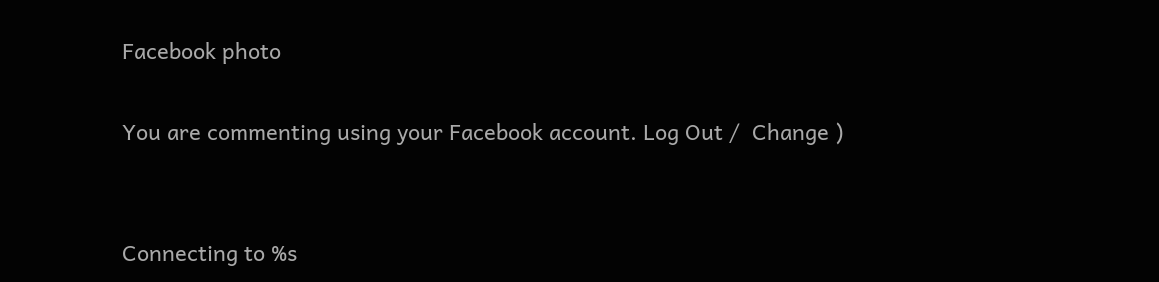Facebook photo

You are commenting using your Facebook account. Log Out /  Change )


Connecting to %s